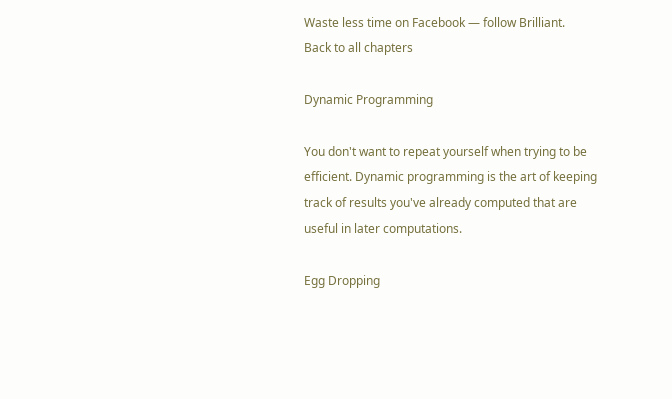Waste less time on Facebook — follow Brilliant.
Back to all chapters

Dynamic Programming

You don't want to repeat yourself when trying to be efficient. Dynamic programming is the art of keeping track of results you've already computed that are useful in later computations.

Egg Dropping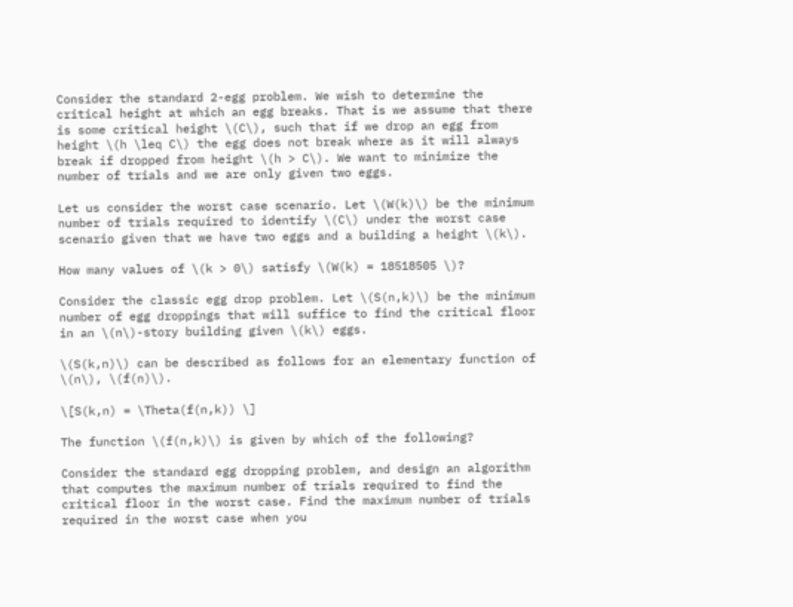Consider the standard 2-egg problem. We wish to determine the critical height at which an egg breaks. That is we assume that there is some critical height \(C\), such that if we drop an egg from height \(h \leq C\) the egg does not break where as it will always break if dropped from height \(h > C\). We want to minimize the number of trials and we are only given two eggs.

Let us consider the worst case scenario. Let \(W(k)\) be the minimum number of trials required to identify \(C\) under the worst case scenario given that we have two eggs and a building a height \(k\).

How many values of \(k > 0\) satisfy \(W(k) = 18518505 \)?

Consider the classic egg drop problem. Let \(S(n,k)\) be the minimum number of egg droppings that will suffice to find the critical floor in an \(n\)-story building given \(k\) eggs.

\(S(k,n)\) can be described as follows for an elementary function of \(n\), \(f(n)\).

\[S(k,n) = \Theta(f(n,k)) \]

The function \(f(n,k)\) is given by which of the following?

Consider the standard egg dropping problem, and design an algorithm that computes the maximum number of trials required to find the critical floor in the worst case. Find the maximum number of trials required in the worst case when you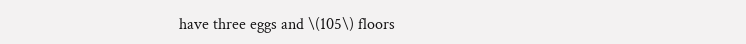have three eggs and \(105\) floors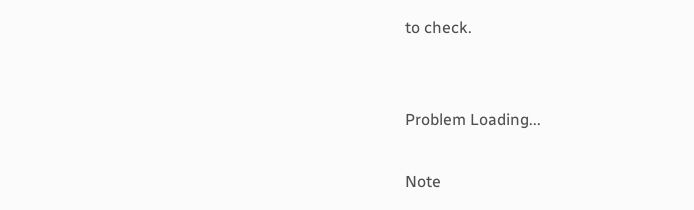to check.


Problem Loading...

Note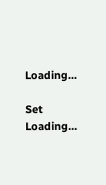Loading...

Set Loading...